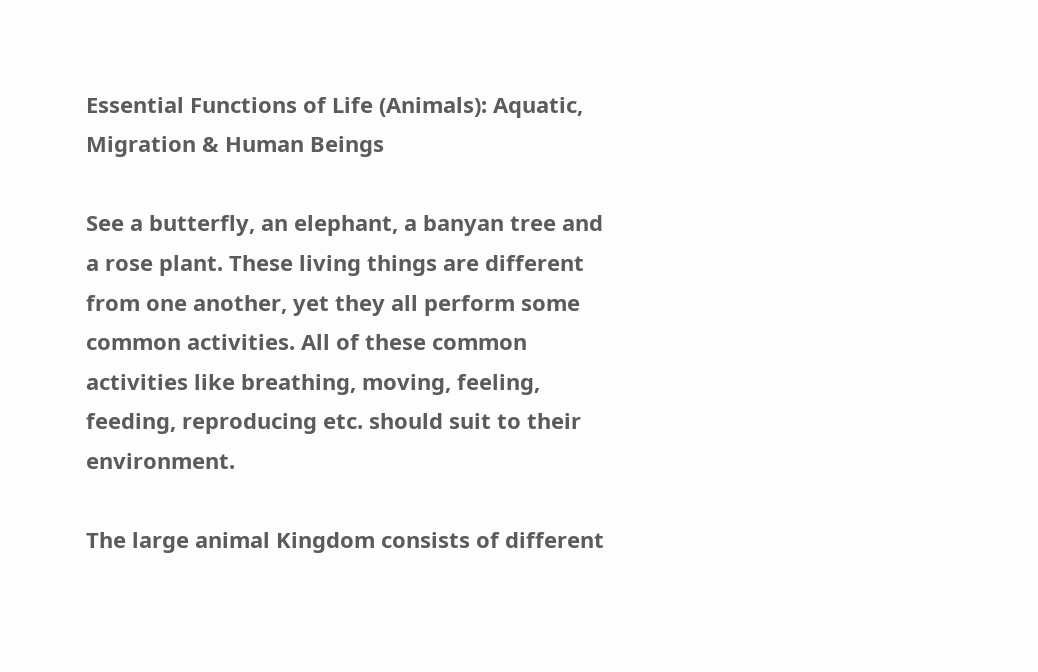Essential Functions of Life (Animals): Aquatic, Migration & Human Beings

See a butterfly, an elephant, a banyan tree and a rose plant. These living things are different from one another, yet they all perform some common activities. All of these common activities like breathing, moving, feeling, feeding, reproducing etc. should suit to their environment.

The large animal Kingdom consists of different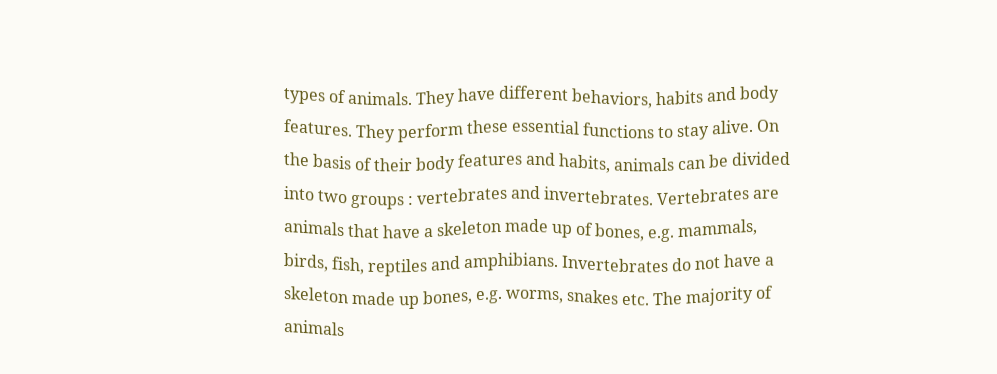types of animals. They have different behaviors, habits and body features. They perform these essential functions to stay alive. On the basis of their body features and habits, animals can be divided into two groups : vertebrates and invertebrates. Vertebrates are animals that have a skeleton made up of bones, e.g. mammals, birds, fish, reptiles and amphibians. Invertebrates do not have a skeleton made up bones, e.g. worms, snakes etc. The majority of animals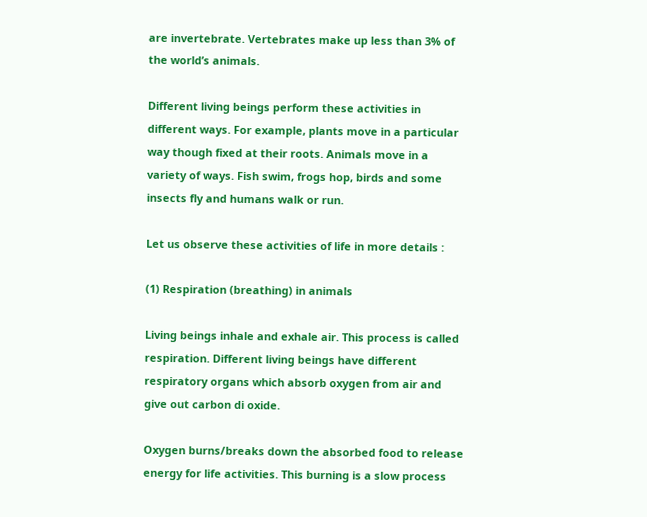are invertebrate. Vertebrates make up less than 3% of the world’s animals.

Different living beings perform these activities in different ways. For example, plants move in a particular way though fixed at their roots. Animals move in a variety of ways. Fish swim, frogs hop, birds and some insects fly and humans walk or run.

Let us observe these activities of life in more details :

(1) Respiration (breathing) in animals

Living beings inhale and exhale air. This process is called respiration. Different living beings have different respiratory organs which absorb oxygen from air and give out carbon di oxide.

Oxygen burns/breaks down the absorbed food to release energy for life activities. This burning is a slow process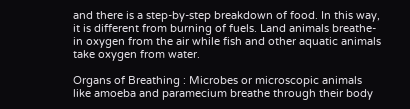and there is a step-by-step breakdown of food. In this way, it is different from burning of fuels. Land animals breathe-in oxygen from the air while fish and other aquatic animals take oxygen from water.

Organs of Breathing : Microbes or microscopic animals like amoeba and paramecium breathe through their body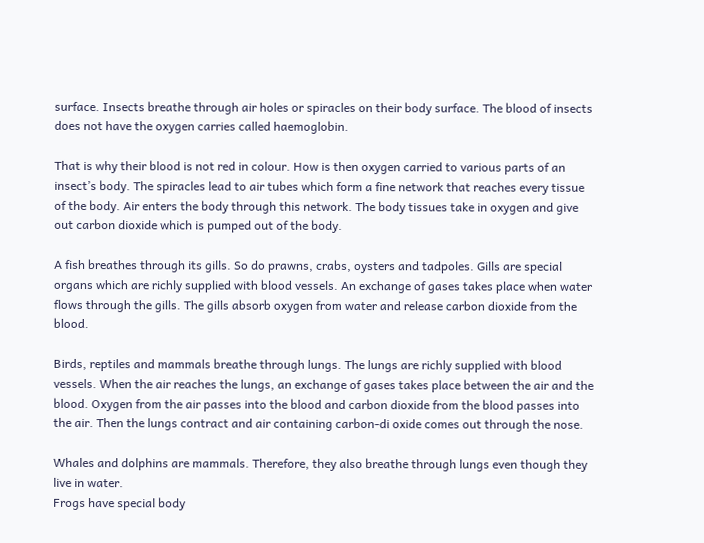surface. Insects breathe through air holes or spiracles on their body surface. The blood of insects does not have the oxygen carries called haemoglobin.

That is why their blood is not red in colour. How is then oxygen carried to various parts of an insect’s body. The spiracles lead to air tubes which form a fine network that reaches every tissue of the body. Air enters the body through this network. The body tissues take in oxygen and give out carbon dioxide which is pumped out of the body.

A fish breathes through its gills. So do prawns, crabs, oysters and tadpoles. Gills are special organs which are richly supplied with blood vessels. An exchange of gases takes place when water flows through the gills. The gills absorb oxygen from water and release carbon dioxide from the blood.

Birds, reptiles and mammals breathe through lungs. The lungs are richly supplied with blood vessels. When the air reaches the lungs, an exchange of gases takes place between the air and the blood. Oxygen from the air passes into the blood and carbon dioxide from the blood passes into the air. Then the lungs contract and air containing carbon-di oxide comes out through the nose.

Whales and dolphins are mammals. Therefore, they also breathe through lungs even though they live in water.
Frogs have special body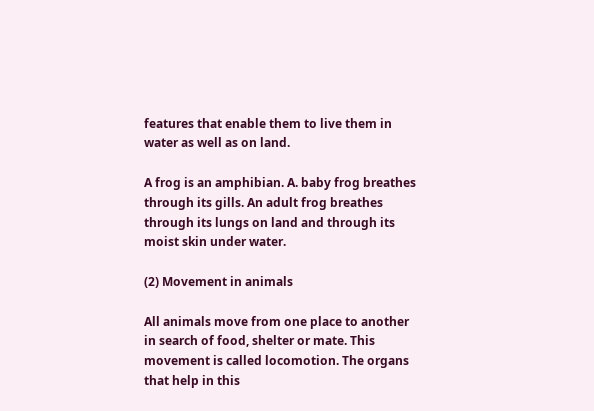features that enable them to live them in water as well as on land.

A frog is an amphibian. A. baby frog breathes through its gills. An adult frog breathes through its lungs on land and through its moist skin under water.

(2) Movement in animals

All animals move from one place to another in search of food, shelter or mate. This movement is called locomotion. The organs that help in this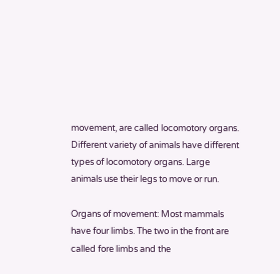movement, are called locomotory organs. Different variety of animals have different types of locomotory organs. Large animals use their legs to move or run.

Organs of movement: Most mammals have four limbs. The two in the front are called fore limbs and the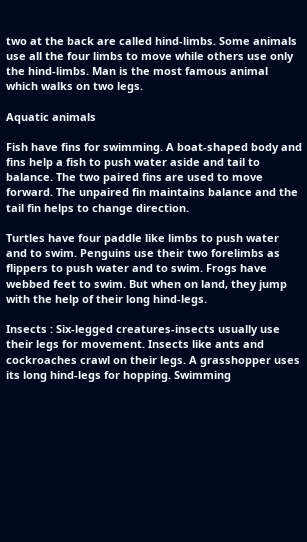two at the back are called hind-limbs. Some animals use all the four limbs to move while others use only the hind-limbs. Man is the most famous animal which walks on two legs.

Aquatic animals

Fish have fins for swimming. A boat-shaped body and fins help a fish to push water aside and tail to balance. The two paired fins are used to move forward. The unpaired fin maintains balance and the tail fin helps to change direction.

Turtles have four paddle like limbs to push water and to swim. Penguins use their two forelimbs as flippers to push water and to swim. Frogs have webbed feet to swim. But when on land, they jump with the help of their long hind-legs.

Insects : Six-legged creatures-insects usually use their legs for movement. Insects like ants and cockroaches crawl on their legs. A grasshopper uses its long hind-legs for hopping. Swimming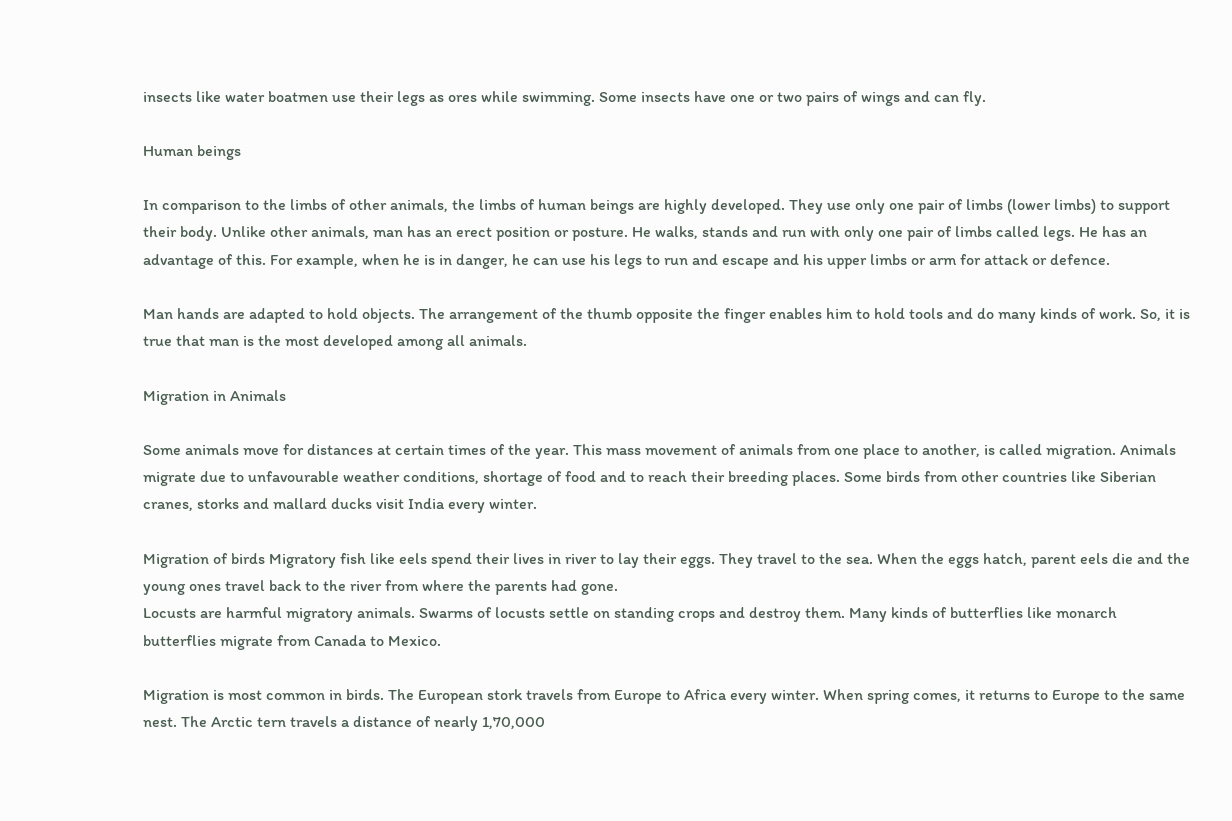insects like water boatmen use their legs as ores while swimming. Some insects have one or two pairs of wings and can fly.

Human beings

In comparison to the limbs of other animals, the limbs of human beings are highly developed. They use only one pair of limbs (lower limbs) to support their body. Unlike other animals, man has an erect position or posture. He walks, stands and run with only one pair of limbs called legs. He has an advantage of this. For example, when he is in danger, he can use his legs to run and escape and his upper limbs or arm for attack or defence.

Man hands are adapted to hold objects. The arrangement of the thumb opposite the finger enables him to hold tools and do many kinds of work. So, it is true that man is the most developed among all animals.

Migration in Animals

Some animals move for distances at certain times of the year. This mass movement of animals from one place to another, is called migration. Animals migrate due to unfavourable weather conditions, shortage of food and to reach their breeding places. Some birds from other countries like Siberian cranes, storks and mallard ducks visit India every winter.

Migration of birds Migratory fish like eels spend their lives in river to lay their eggs. They travel to the sea. When the eggs hatch, parent eels die and the young ones travel back to the river from where the parents had gone.
Locusts are harmful migratory animals. Swarms of locusts settle on standing crops and destroy them. Many kinds of butterflies like monarch butterflies migrate from Canada to Mexico.

Migration is most common in birds. The European stork travels from Europe to Africa every winter. When spring comes, it returns to Europe to the same nest. The Arctic tern travels a distance of nearly 1,70,000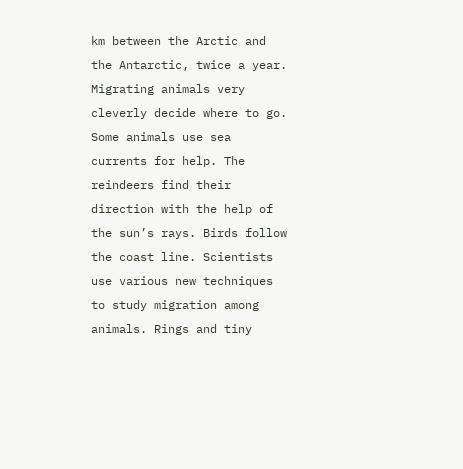km between the Arctic and the Antarctic, twice a year. Migrating animals very cleverly decide where to go. Some animals use sea currents for help. The reindeers find their direction with the help of the sun’s rays. Birds follow the coast line. Scientists use various new techniques to study migration among animals. Rings and tiny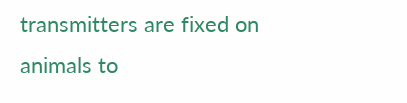transmitters are fixed on animals to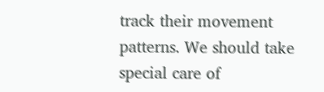track their movement patterns. We should take special care of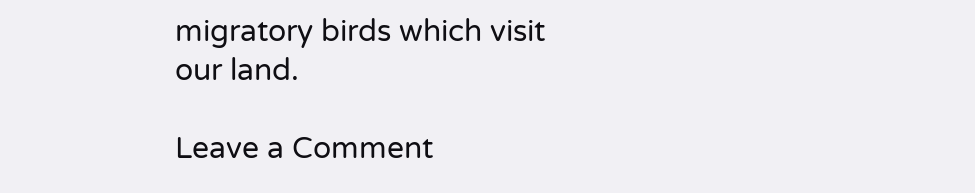migratory birds which visit our land.

Leave a Comment